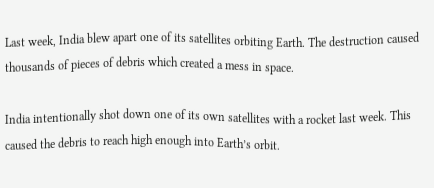Last week, India blew apart one of its satellites orbiting Earth. The destruction caused thousands of pieces of debris which created a mess in space.

India intentionally shot down one of its own satellites with a rocket last week. This caused the debris to reach high enough into Earth’s orbit.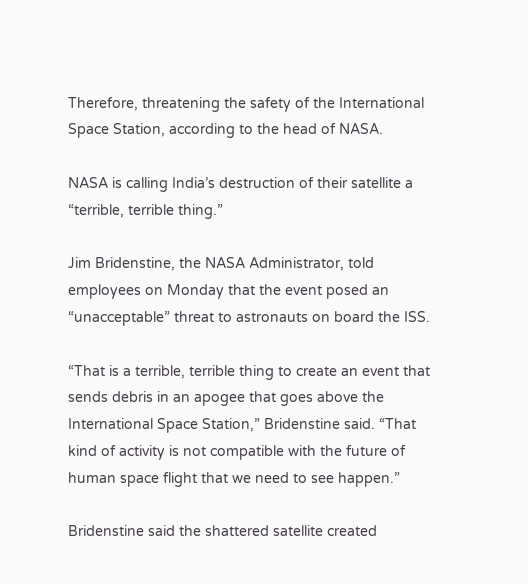Therefore, threatening the safety of the International Space Station, according to the head of NASA.

NASA is calling India’s destruction of their satellite a “terrible, terrible thing.”

Jim Bridenstine, the NASA Administrator, told employees on Monday that the event posed an “unacceptable” threat to astronauts on board the ISS.

“That is a terrible, terrible thing to create an event that sends debris in an apogee that goes above the International Space Station,” Bridenstine said. “That kind of activity is not compatible with the future of human space flight that we need to see happen.”

Bridenstine said the shattered satellite created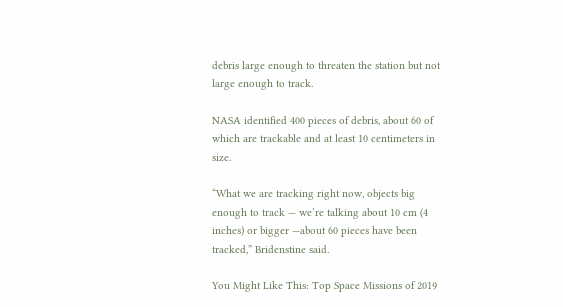debris large enough to threaten the station but not large enough to track.

NASA identified 400 pieces of debris, about 60 of which are trackable and at least 10 centimeters in size.

“What we are tracking right now, objects big enough to track — we’re talking about 10 cm (4 inches) or bigger —about 60 pieces have been tracked,” Bridenstine said.

You Might Like This: Top Space Missions of 2019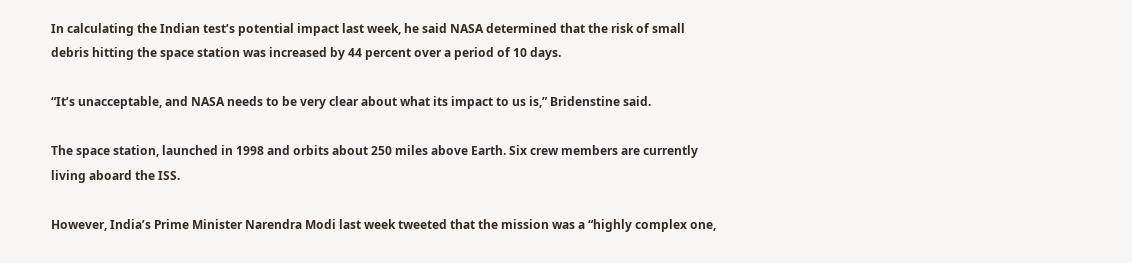In calculating the Indian test’s potential impact last week, he said NASA determined that the risk of small debris hitting the space station was increased by 44 percent over a period of 10 days.

“It’s unacceptable, and NASA needs to be very clear about what its impact to us is,” Bridenstine said.

The space station, launched in 1998 and orbits about 250 miles above Earth. Six crew members are currently living aboard the ISS.

However, India’s Prime Minister Narendra Modi last week tweeted that the mission was a “highly complex one,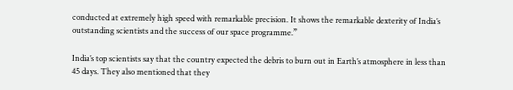conducted at extremely high speed with remarkable precision. It shows the remarkable dexterity of India’s outstanding scientists and the success of our space programme.”

India’s top scientists say that the country expected the debris to burn out in Earth’s atmosphere in less than 45 days. They also mentioned that they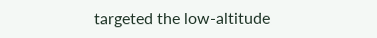targeted the low-altitude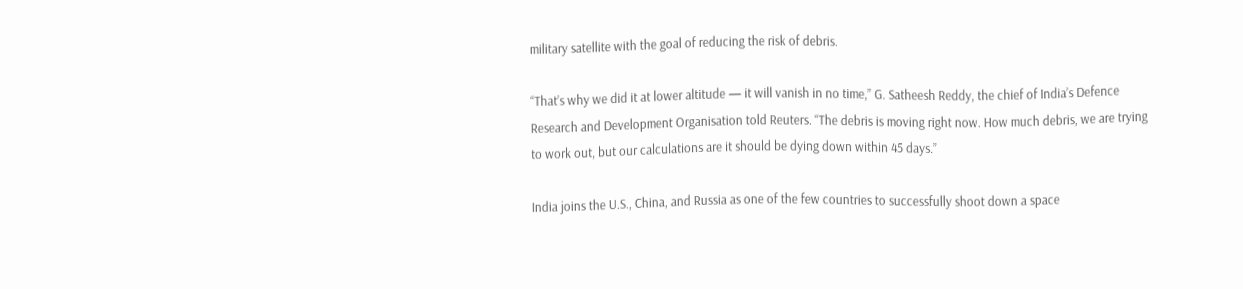military satellite with the goal of reducing the risk of debris.

“That’s why we did it at lower altitude — it will vanish in no time,” G. Satheesh Reddy, the chief of India’s Defence Research and Development Organisation told Reuters. “The debris is moving right now. How much debris, we are trying to work out, but our calculations are it should be dying down within 45 days.”

India joins the U.S., China, and Russia as one of the few countries to successfully shoot down a space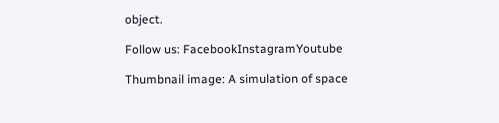object.

Follow us: FacebookInstagramYoutube

Thumbnail image: A simulation of space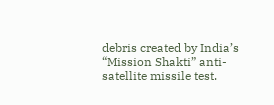debris created by India’s “Mission Shakti” anti-satellite missile test.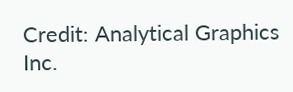Credit: Analytical Graphics Inc.